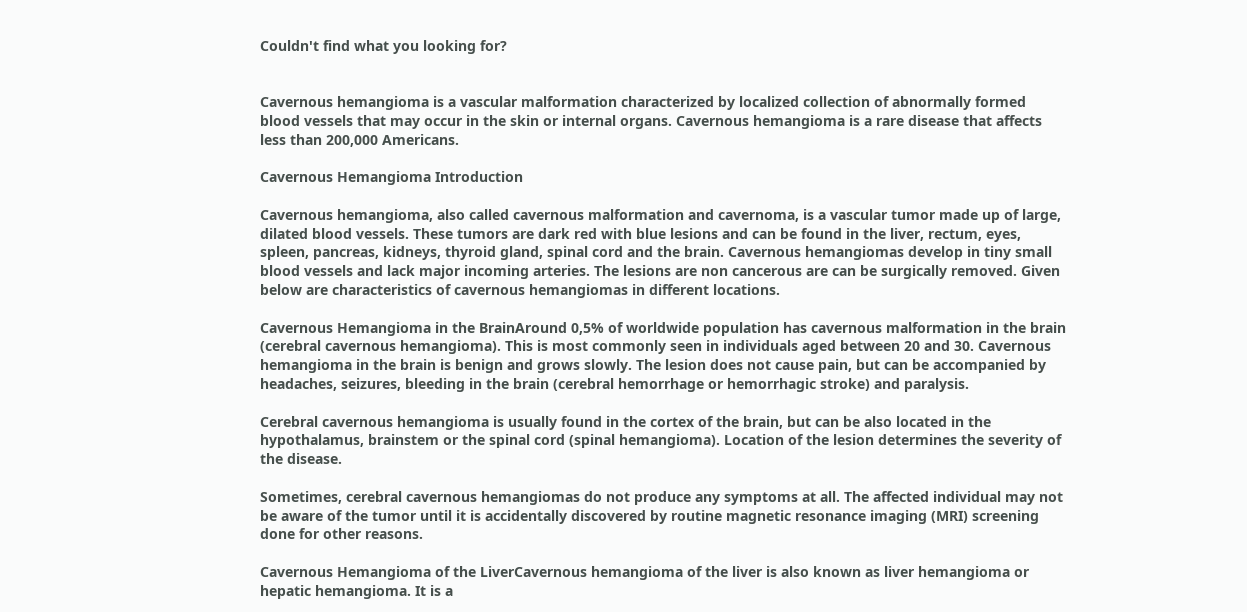Couldn't find what you looking for?


Cavernous hemangioma is a vascular malformation characterized by localized collection of abnormally formed blood vessels that may occur in the skin or internal organs. Cavernous hemangioma is a rare disease that affects less than 200,000 Americans.

Cavernous Hemangioma Introduction

Cavernous hemangioma, also called cavernous malformation and cavernoma, is a vascular tumor made up of large, dilated blood vessels. These tumors are dark red with blue lesions and can be found in the liver, rectum, eyes, spleen, pancreas, kidneys, thyroid gland, spinal cord and the brain. Cavernous hemangiomas develop in tiny small blood vessels and lack major incoming arteries. The lesions are non cancerous are can be surgically removed. Given below are characteristics of cavernous hemangiomas in different locations.

Cavernous Hemangioma in the BrainAround 0,5% of worldwide population has cavernous malformation in the brain (cerebral cavernous hemangioma). This is most commonly seen in individuals aged between 20 and 30. Cavernous hemangioma in the brain is benign and grows slowly. The lesion does not cause pain, but can be accompanied by headaches, seizures, bleeding in the brain (cerebral hemorrhage or hemorrhagic stroke) and paralysis.

Cerebral cavernous hemangioma is usually found in the cortex of the brain, but can be also located in the hypothalamus, brainstem or the spinal cord (spinal hemangioma). Location of the lesion determines the severity of the disease.

Sometimes, cerebral cavernous hemangiomas do not produce any symptoms at all. The affected individual may not be aware of the tumor until it is accidentally discovered by routine magnetic resonance imaging (MRI) screening done for other reasons.

Cavernous Hemangioma of the LiverCavernous hemangioma of the liver is also known as liver hemangioma or hepatic hemangioma. It is a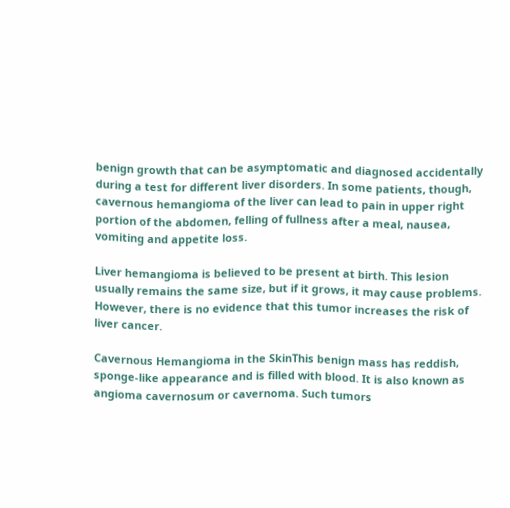benign growth that can be asymptomatic and diagnosed accidentally during a test for different liver disorders. In some patients, though, cavernous hemangioma of the liver can lead to pain in upper right portion of the abdomen, felling of fullness after a meal, nausea, vomiting and appetite loss.

Liver hemangioma is believed to be present at birth. This lesion usually remains the same size, but if it grows, it may cause problems. However, there is no evidence that this tumor increases the risk of liver cancer.

Cavernous Hemangioma in the SkinThis benign mass has reddish, sponge-like appearance and is filled with blood. It is also known as angioma cavernosum or cavernoma. Such tumors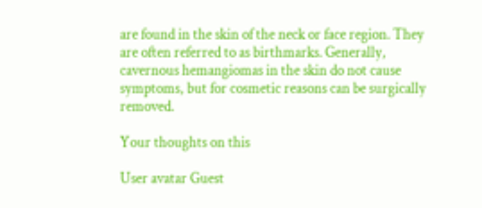are found in the skin of the neck or face region. They are often referred to as birthmarks. Generally, cavernous hemangiomas in the skin do not cause symptoms, but for cosmetic reasons can be surgically removed.

Your thoughts on this

User avatar Guest